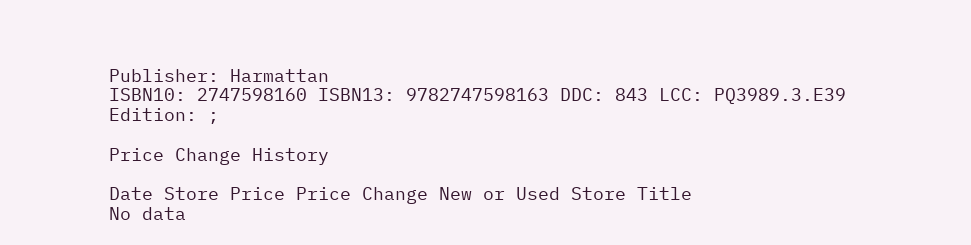Publisher: Harmattan
ISBN10: 2747598160 ISBN13: 9782747598163 DDC: 843 LCC: PQ3989.3.E39 Edition: ;

Price Change History

Date Store Price Price Change New or Used Store Title
No data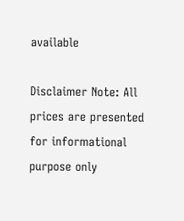available

Disclaimer Note: All prices are presented for informational purpose only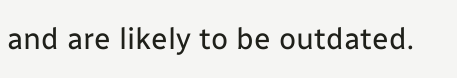and are likely to be outdated.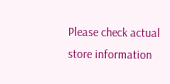Please check actual store information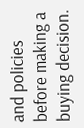and policies before making a buying decision.